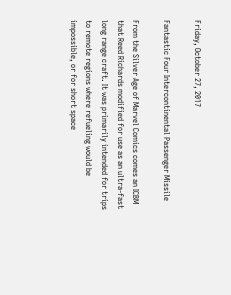Friday, October 27, 2017

Fantastic Four Intercontinental Passenger Missile

From the Silver Age of Marvel Comics comes an ICBM that Reed Richards modified for use as an ultra-fast long range craft. It was primarily intended for trips to remote regions where refueling would be impossible, or for short space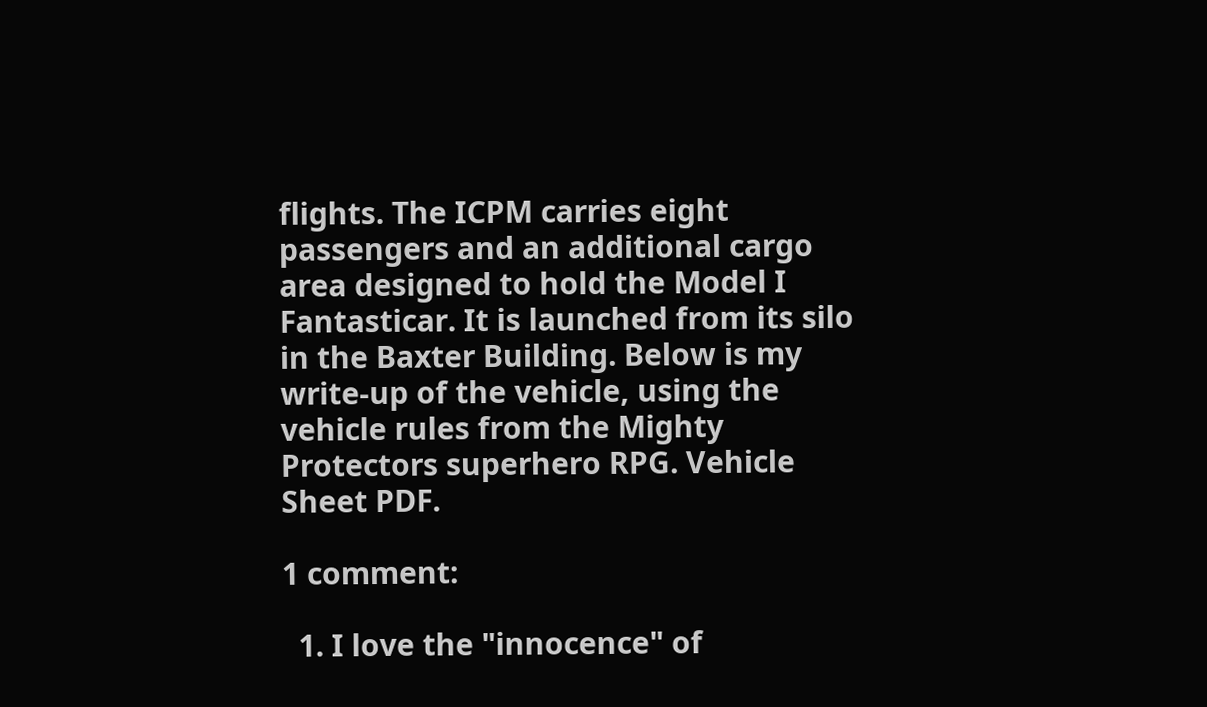flights. The ICPM carries eight passengers and an additional cargo area designed to hold the Model I Fantasticar. It is launched from its silo in the Baxter Building. Below is my write-up of the vehicle, using the vehicle rules from the Mighty Protectors superhero RPG. Vehicle Sheet PDF.

1 comment:

  1. I love the "innocence" of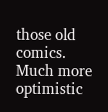those old comics. Much more optimistic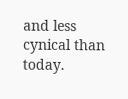and less cynical than today.